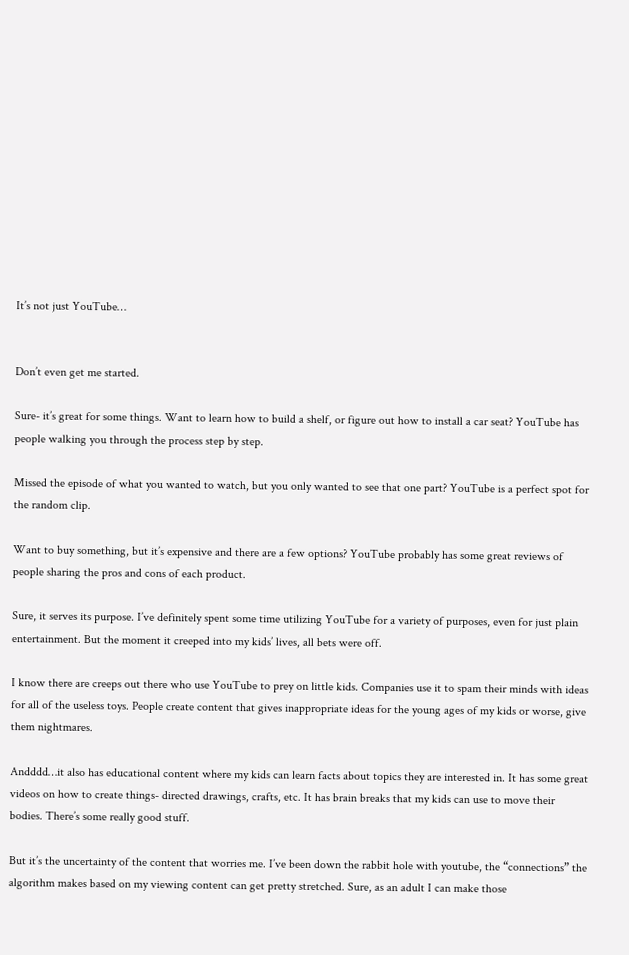It’s not just YouTube…


Don’t even get me started.

Sure- it’s great for some things. Want to learn how to build a shelf, or figure out how to install a car seat? YouTube has people walking you through the process step by step.

Missed the episode of what you wanted to watch, but you only wanted to see that one part? YouTube is a perfect spot for the random clip.

Want to buy something, but it’s expensive and there are a few options? YouTube probably has some great reviews of people sharing the pros and cons of each product.

Sure, it serves its purpose. I’ve definitely spent some time utilizing YouTube for a variety of purposes, even for just plain entertainment. But the moment it creeped into my kids’ lives, all bets were off.

I know there are creeps out there who use YouTube to prey on little kids. Companies use it to spam their minds with ideas for all of the useless toys. People create content that gives inappropriate ideas for the young ages of my kids or worse, give them nightmares.

Andddd…it also has educational content where my kids can learn facts about topics they are interested in. It has some great videos on how to create things- directed drawings, crafts, etc. It has brain breaks that my kids can use to move their bodies. There’s some really good stuff.

But it’s the uncertainty of the content that worries me. I’ve been down the rabbit hole with youtube, the “connections” the algorithm makes based on my viewing content can get pretty stretched. Sure, as an adult I can make those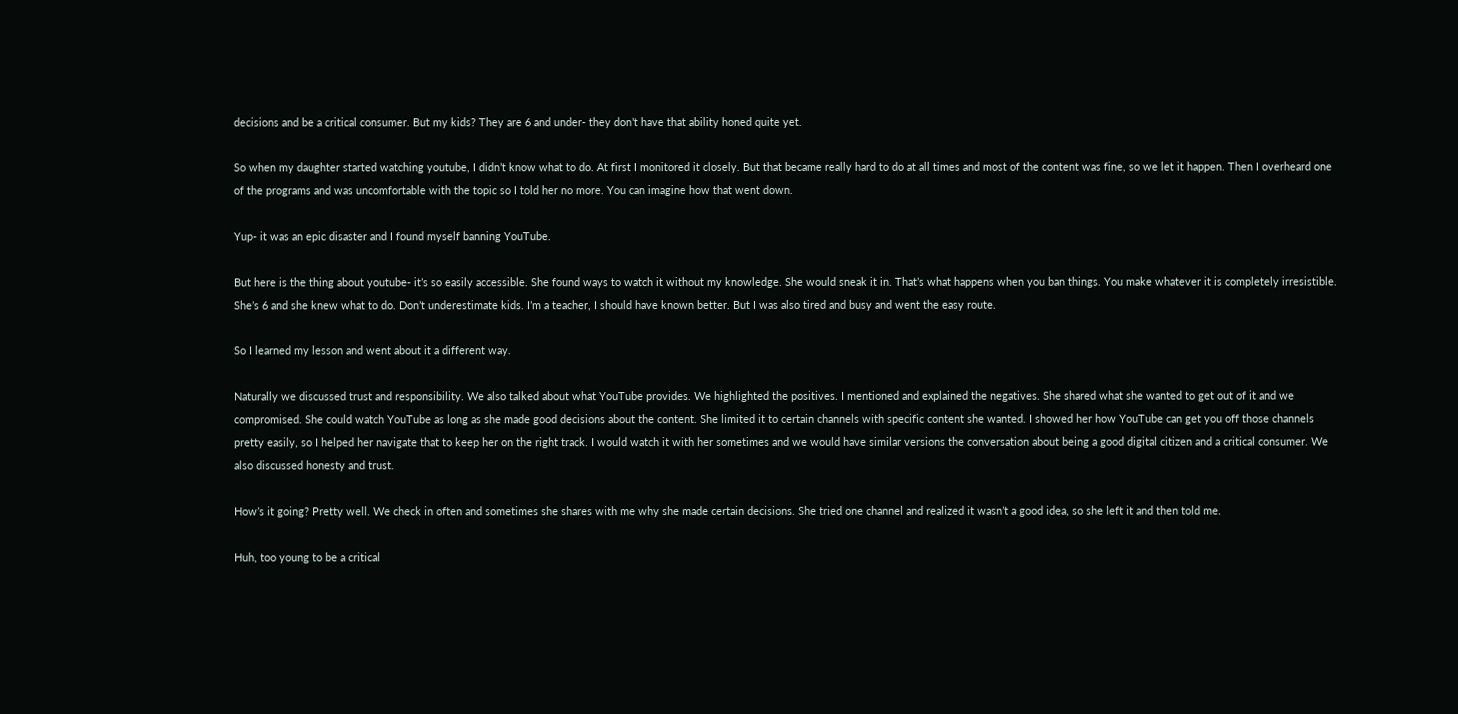decisions and be a critical consumer. But my kids? They are 6 and under- they don’t have that ability honed quite yet.

So when my daughter started watching youtube, I didn’t know what to do. At first I monitored it closely. But that became really hard to do at all times and most of the content was fine, so we let it happen. Then I overheard one of the programs and was uncomfortable with the topic so I told her no more. You can imagine how that went down.

Yup- it was an epic disaster and I found myself banning YouTube.

But here is the thing about youtube- it’s so easily accessible. She found ways to watch it without my knowledge. She would sneak it in. That’s what happens when you ban things. You make whatever it is completely irresistible. She’s 6 and she knew what to do. Don’t underestimate kids. I’m a teacher, I should have known better. But I was also tired and busy and went the easy route.

So I learned my lesson and went about it a different way.

Naturally we discussed trust and responsibility. We also talked about what YouTube provides. We highlighted the positives. I mentioned and explained the negatives. She shared what she wanted to get out of it and we compromised. She could watch YouTube as long as she made good decisions about the content. She limited it to certain channels with specific content she wanted. I showed her how YouTube can get you off those channels pretty easily, so I helped her navigate that to keep her on the right track. I would watch it with her sometimes and we would have similar versions the conversation about being a good digital citizen and a critical consumer. We also discussed honesty and trust.

How’s it going? Pretty well. We check in often and sometimes she shares with me why she made certain decisions. She tried one channel and realized it wasn’t a good idea, so she left it and then told me.

Huh, too young to be a critical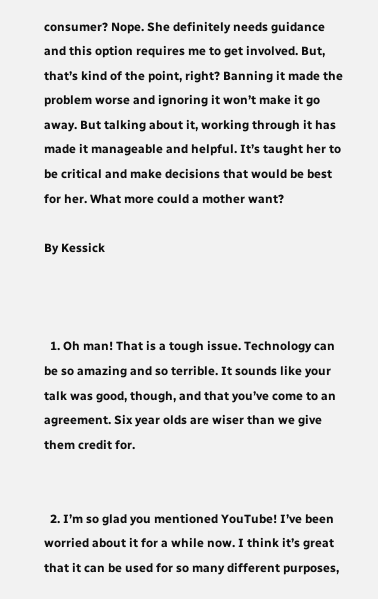consumer? Nope. She definitely needs guidance and this option requires me to get involved. But, that’s kind of the point, right? Banning it made the problem worse and ignoring it won’t make it go away. But talking about it, working through it has made it manageable and helpful. It’s taught her to be critical and make decisions that would be best for her. What more could a mother want?

By Kessick



  1. Oh man! That is a tough issue. Technology can be so amazing and so terrible. It sounds like your talk was good, though, and that you’ve come to an agreement. Six year olds are wiser than we give them credit for.


  2. I’m so glad you mentioned YouTube! I’ve been worried about it for a while now. I think it’s great that it can be used for so many different purposes,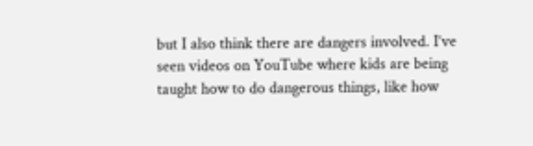but I also think there are dangers involved. I’ve seen videos on YouTube where kids are being taught how to do dangerous things, like how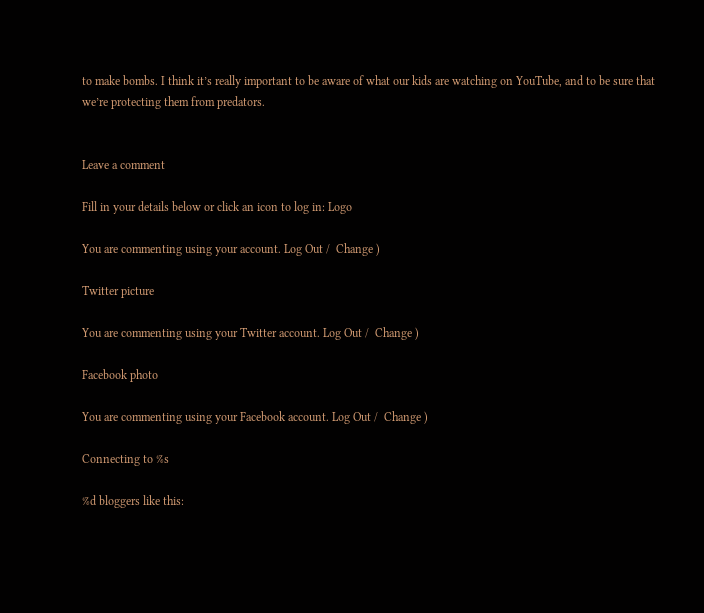to make bombs. I think it’s really important to be aware of what our kids are watching on YouTube, and to be sure that we’re protecting them from predators.


Leave a comment

Fill in your details below or click an icon to log in: Logo

You are commenting using your account. Log Out /  Change )

Twitter picture

You are commenting using your Twitter account. Log Out /  Change )

Facebook photo

You are commenting using your Facebook account. Log Out /  Change )

Connecting to %s

%d bloggers like this: